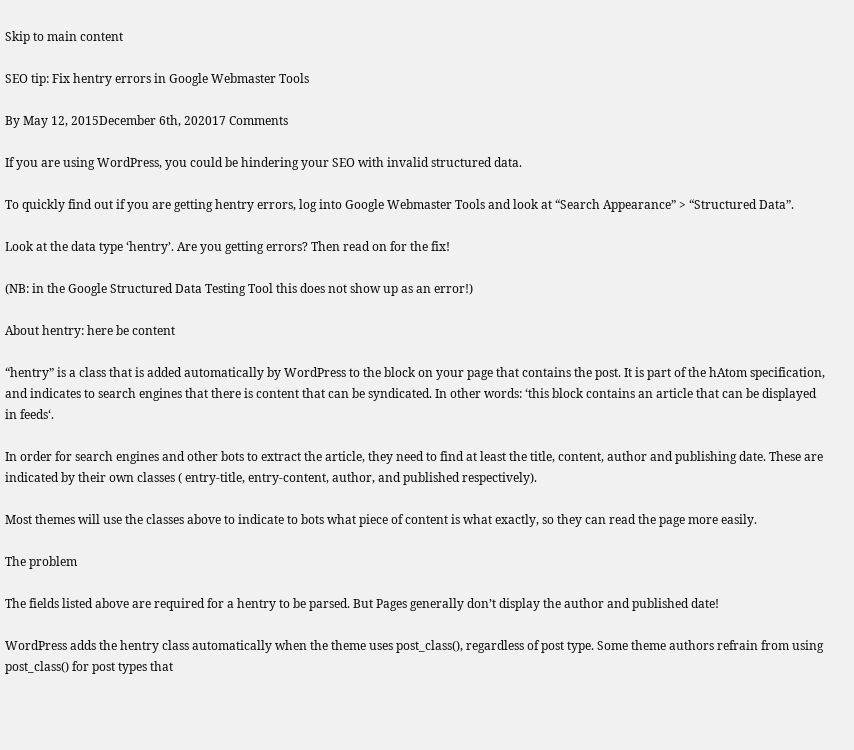Skip to main content

SEO tip: Fix hentry errors in Google Webmaster Tools

By May 12, 2015December 6th, 202017 Comments

If you are using WordPress, you could be hindering your SEO with invalid structured data.

To quickly find out if you are getting hentry errors, log into Google Webmaster Tools and look at “Search Appearance” > “Structured Data”.

Look at the data type ‘hentry’. Are you getting errors? Then read on for the fix!

(NB: in the Google Structured Data Testing Tool this does not show up as an error!)

About hentry: here be content

“hentry” is a class that is added automatically by WordPress to the block on your page that contains the post. It is part of the hAtom specification, and indicates to search engines that there is content that can be syndicated. In other words: ‘this block contains an article that can be displayed in feeds‘.

In order for search engines and other bots to extract the article, they need to find at least the title, content, author and publishing date. These are indicated by their own classes ( entry-title, entry-content, author, and published respectively).

Most themes will use the classes above to indicate to bots what piece of content is what exactly, so they can read the page more easily.

The problem

The fields listed above are required for a hentry to be parsed. But Pages generally don’t display the author and published date!

WordPress adds the hentry class automatically when the theme uses post_class(), regardless of post type. Some theme authors refrain from using post_class() for post types that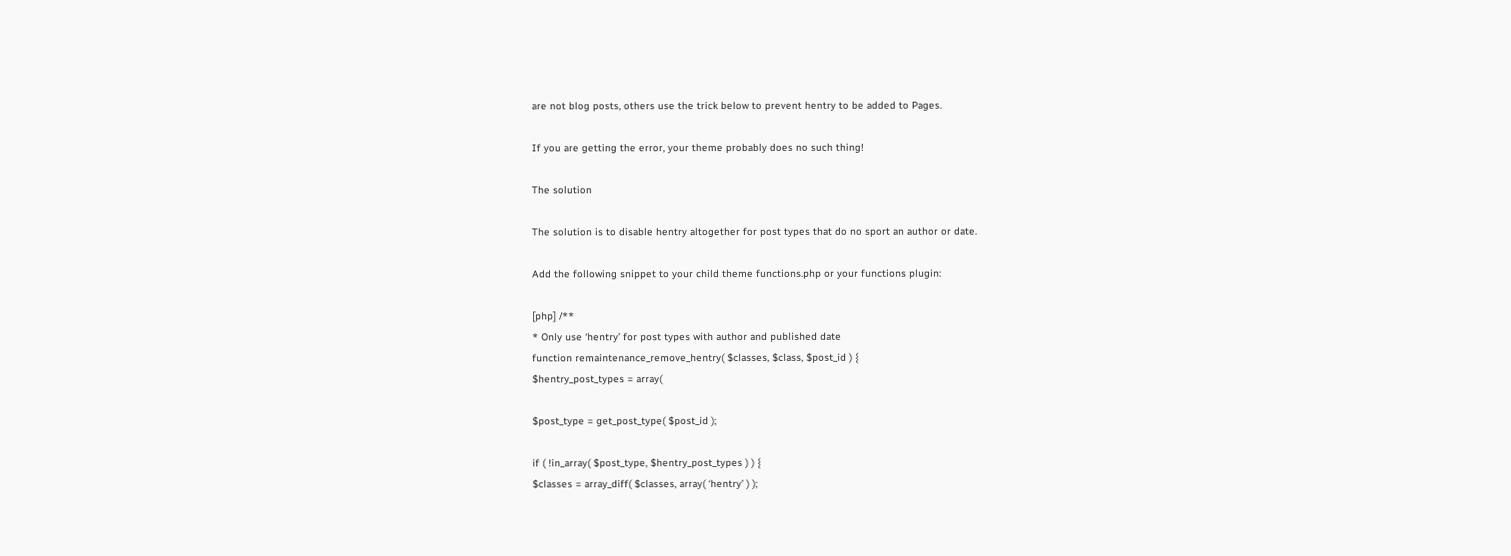are not blog posts, others use the trick below to prevent hentry to be added to Pages.

If you are getting the error, your theme probably does no such thing!

The solution

The solution is to disable hentry altogether for post types that do no sport an author or date.

Add the following snippet to your child theme functions.php or your functions plugin:

[php] /**
* Only use ‘hentry’ for post types with author and published date
function remaintenance_remove_hentry( $classes, $class, $post_id ) {
$hentry_post_types = array(

$post_type = get_post_type( $post_id );

if ( !in_array( $post_type, $hentry_post_types ) ) {
$classes = array_diff( $classes, array( ‘hentry’ ) );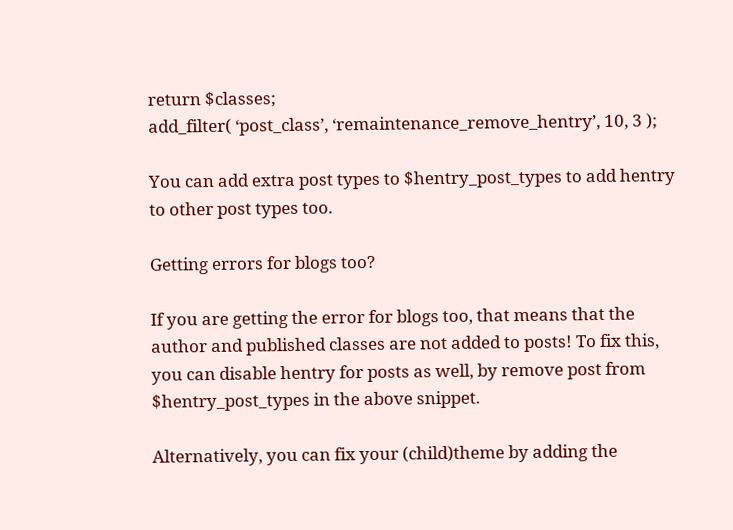return $classes;
add_filter( ‘post_class’, ‘remaintenance_remove_hentry’, 10, 3 );

You can add extra post types to $hentry_post_types to add hentry to other post types too.

Getting errors for blogs too?

If you are getting the error for blogs too, that means that the author and published classes are not added to posts! To fix this, you can disable hentry for posts as well, by remove post from $hentry_post_types in the above snippet.

Alternatively, you can fix your (child)theme by adding the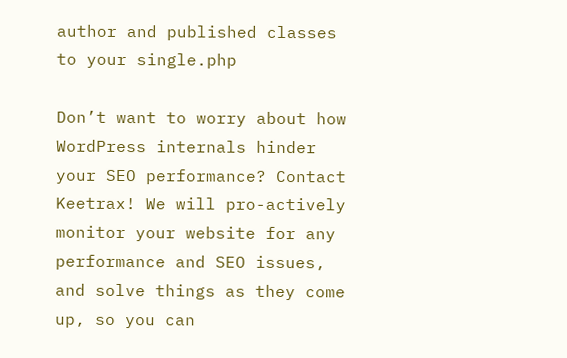author and published classes to your single.php

Don’t want to worry about how WordPress internals hinder your SEO performance? Contact Keetrax! We will pro-actively monitor your website for any performance and SEO issues, and solve things as they come up, so you can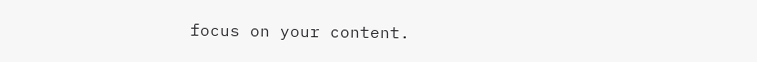focus on your content.